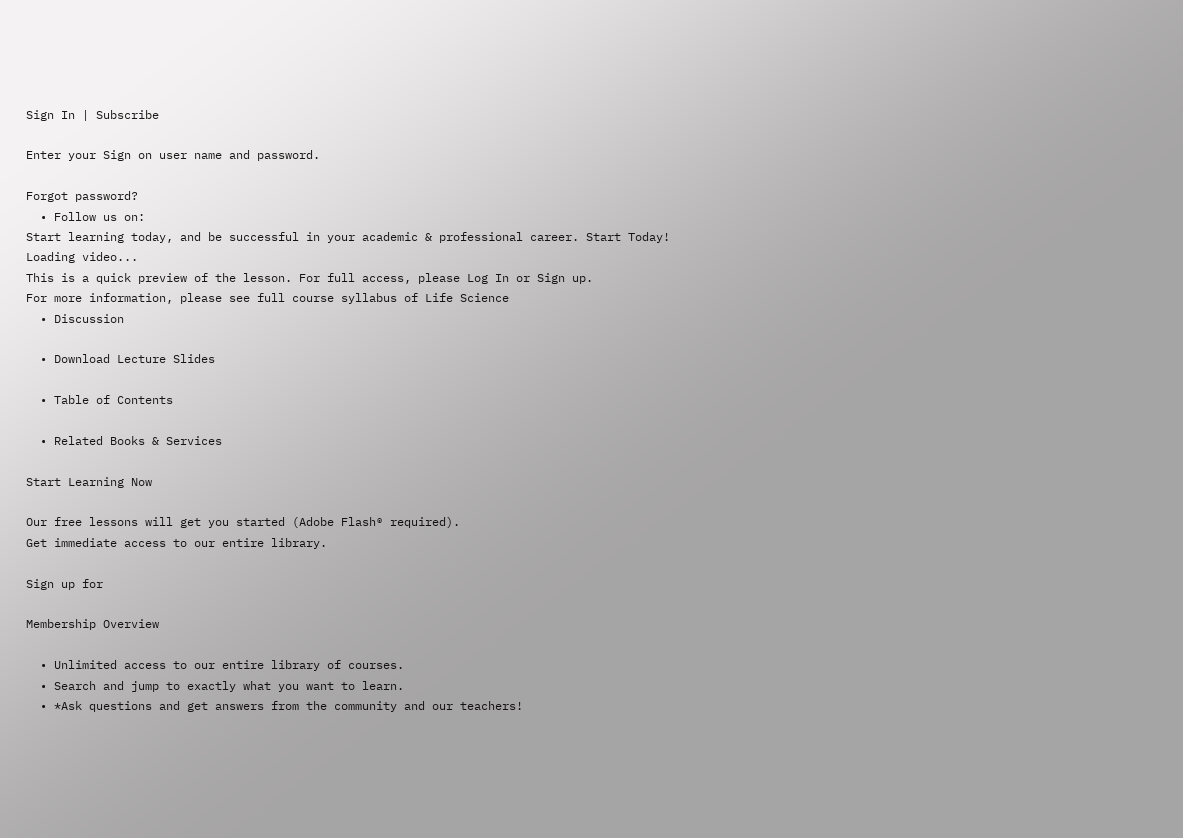Sign In | Subscribe

Enter your Sign on user name and password.

Forgot password?
  • Follow us on:
Start learning today, and be successful in your academic & professional career. Start Today!
Loading video...
This is a quick preview of the lesson. For full access, please Log In or Sign up.
For more information, please see full course syllabus of Life Science
  • Discussion

  • Download Lecture Slides

  • Table of Contents

  • Related Books & Services

Start Learning Now

Our free lessons will get you started (Adobe Flash® required).
Get immediate access to our entire library.

Sign up for

Membership Overview

  • Unlimited access to our entire library of courses.
  • Search and jump to exactly what you want to learn.
  • *Ask questions and get answers from the community and our teachers!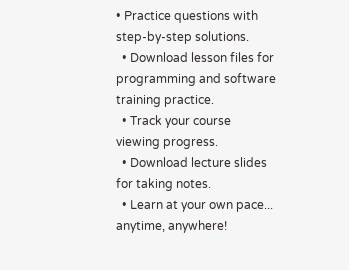• Practice questions with step-by-step solutions.
  • Download lesson files for programming and software training practice.
  • Track your course viewing progress.
  • Download lecture slides for taking notes.
  • Learn at your own pace... anytime, anywhere!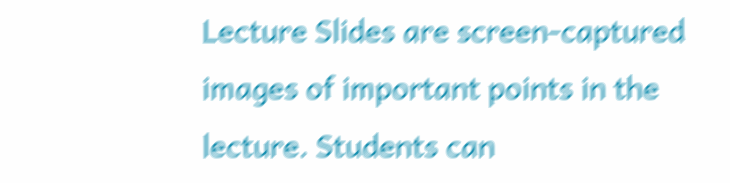Lecture Slides are screen-captured images of important points in the lecture. Students can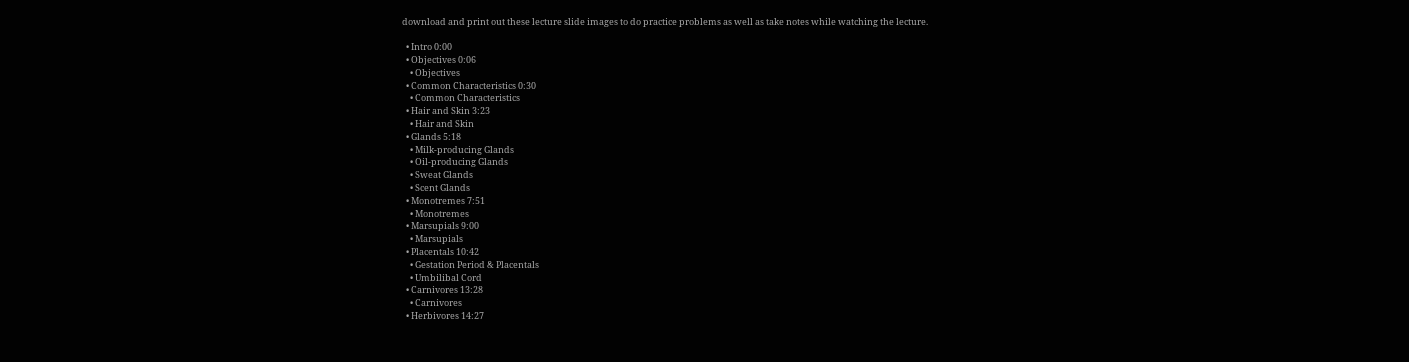download and print out these lecture slide images to do practice problems as well as take notes while watching the lecture.

  • Intro 0:00
  • Objectives 0:06
    • Objectives
  • Common Characteristics 0:30
    • Common Characteristics
  • Hair and Skin 3:23
    • Hair and Skin
  • Glands 5:18
    • Milk-producing Glands
    • Oil-producing Glands
    • Sweat Glands
    • Scent Glands
  • Monotremes 7:51
    • Monotremes
  • Marsupials 9:00
    • Marsupials
  • Placentals 10:42
    • Gestation Period & Placentals
    • Umbilibal Cord
  • Carnivores 13:28
    • Carnivores
  • Herbivores 14:27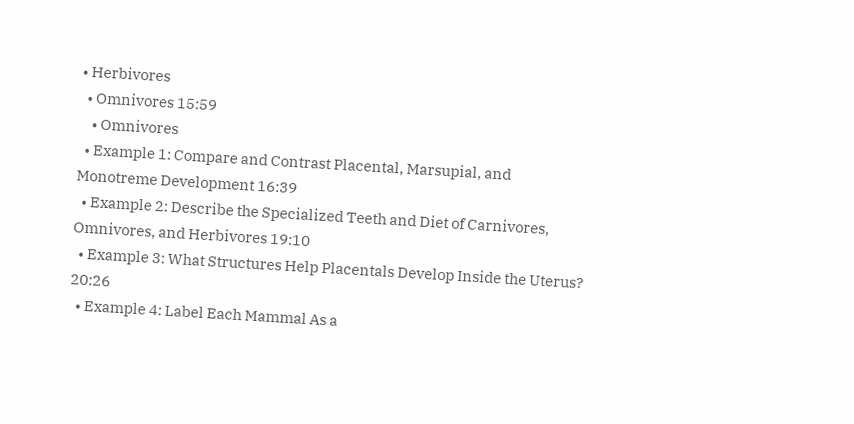• Herbivores
  • Omnivores 15:59
    • Omnivores
  • Example 1: Compare and Contrast Placental, Marsupial, and Monotreme Development 16:39
  • Example 2: Describe the Specialized Teeth and Diet of Carnivores, Omnivores, and Herbivores 19:10
  • Example 3: What Structures Help Placentals Develop Inside the Uterus? 20:26
  • Example 4: Label Each Mammal As a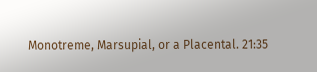Monotreme, Marsupial, or a Placental. 21:35